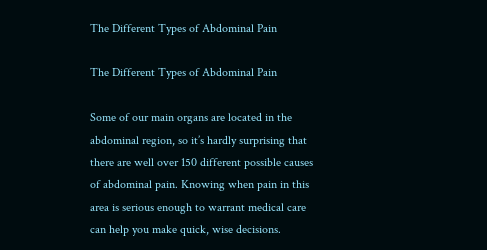The Different Types of Abdominal Pain

The Different Types of Abdominal Pain

Some of our main organs are located in the abdominal region, so it’s hardly surprising that there are well over 150 different possible causes of abdominal pain. Knowing when pain in this area is serious enough to warrant medical care can help you make quick, wise decisions.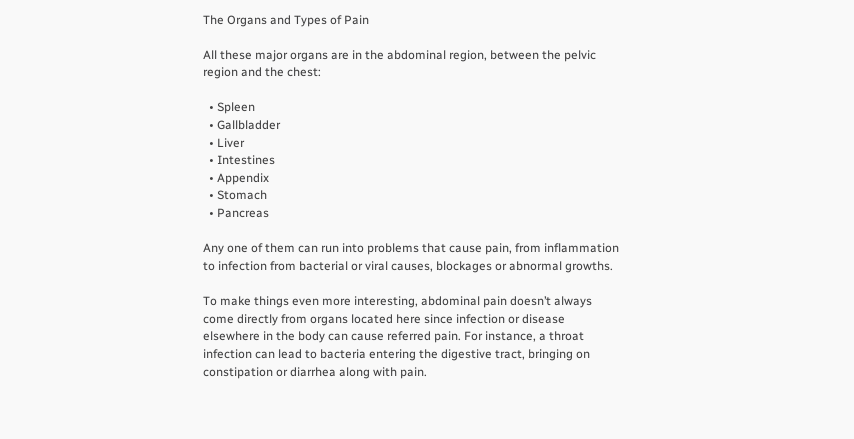The Organs and Types of Pain

All these major organs are in the abdominal region, between the pelvic region and the chest:

  • Spleen
  • Gallbladder
  • Liver
  • Intestines
  • Appendix
  • Stomach
  • Pancreas

Any one of them can run into problems that cause pain, from inflammation to infection from bacterial or viral causes, blockages or abnormal growths.

To make things even more interesting, abdominal pain doesn’t always come directly from organs located here since infection or disease elsewhere in the body can cause referred pain. For instance, a throat infection can lead to bacteria entering the digestive tract, bringing on constipation or diarrhea along with pain.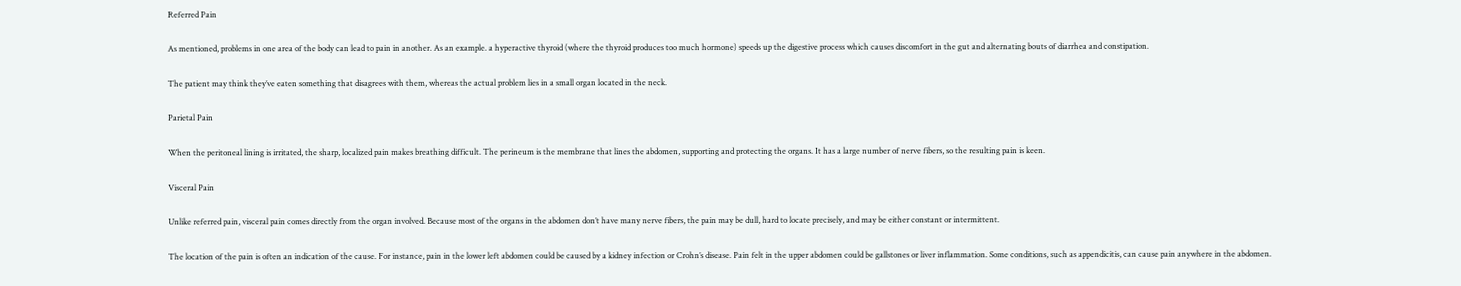Referred Pain

As mentioned, problems in one area of the body can lead to pain in another. As an example. a hyperactive thyroid (where the thyroid produces too much hormone) speeds up the digestive process which causes discomfort in the gut and alternating bouts of diarrhea and constipation.

The patient may think they’ve eaten something that disagrees with them, whereas the actual problem lies in a small organ located in the neck.

Parietal Pain

When the peritoneal lining is irritated, the sharp, localized pain makes breathing difficult. The perineum is the membrane that lines the abdomen, supporting and protecting the organs. It has a large number of nerve fibers, so the resulting pain is keen.

Visceral Pain

Unlike referred pain, visceral pain comes directly from the organ involved. Because most of the organs in the abdomen don’t have many nerve fibers, the pain may be dull, hard to locate precisely, and may be either constant or intermittent.

The location of the pain is often an indication of the cause. For instance, pain in the lower left abdomen could be caused by a kidney infection or Crohn’s disease. Pain felt in the upper abdomen could be gallstones or liver inflammation. Some conditions, such as appendicitis, can cause pain anywhere in the abdomen.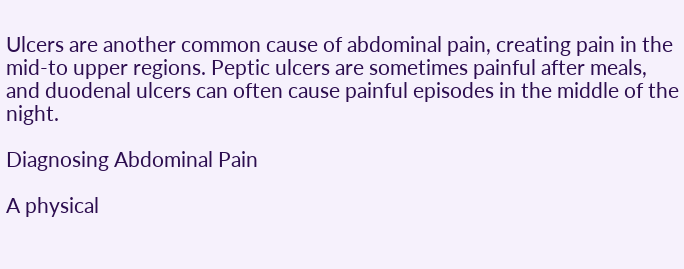Ulcers are another common cause of abdominal pain, creating pain in the mid-to upper regions. Peptic ulcers are sometimes painful after meals, and duodenal ulcers can often cause painful episodes in the middle of the night.

Diagnosing Abdominal Pain

A physical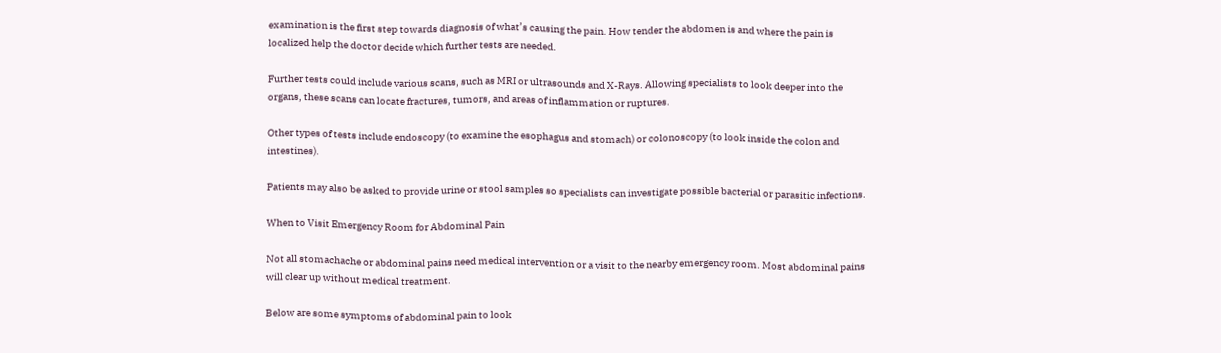examination is the first step towards diagnosis of what’s causing the pain. How tender the abdomen is and where the pain is localized help the doctor decide which further tests are needed.

Further tests could include various scans, such as MRI or ultrasounds and X-Rays. Allowing specialists to look deeper into the organs, these scans can locate fractures, tumors, and areas of inflammation or ruptures.

Other types of tests include endoscopy (to examine the esophagus and stomach) or colonoscopy (to look inside the colon and intestines).

Patients may also be asked to provide urine or stool samples so specialists can investigate possible bacterial or parasitic infections.

When to Visit Emergency Room for Abdominal Pain

Not all stomachache or abdominal pains need medical intervention or a visit to the nearby emergency room. Most abdominal pains will clear up without medical treatment.

Below are some symptoms of abdominal pain to look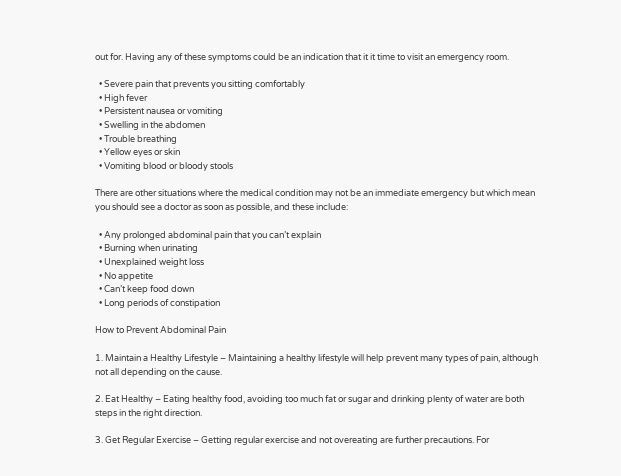out for. Having any of these symptoms could be an indication that it it time to visit an emergency room.

  • Severe pain that prevents you sitting comfortably
  • High fever
  • Persistent nausea or vomiting
  • Swelling in the abdomen
  • Trouble breathing
  • Yellow eyes or skin
  • Vomiting blood or bloody stools

There are other situations where the medical condition may not be an immediate emergency but which mean you should see a doctor as soon as possible, and these include:

  • Any prolonged abdominal pain that you can’t explain
  • Burning when urinating
  • Unexplained weight loss
  • No appetite
  • Can’t keep food down
  • Long periods of constipation

How to Prevent Abdominal Pain

1. Maintain a Healthy Lifestyle – Maintaining a healthy lifestyle will help prevent many types of pain, although not all depending on the cause.

2. Eat Healthy – Eating healthy food, avoiding too much fat or sugar and drinking plenty of water are both steps in the right direction.

3. Get Regular Exercise – Getting regular exercise and not overeating are further precautions. For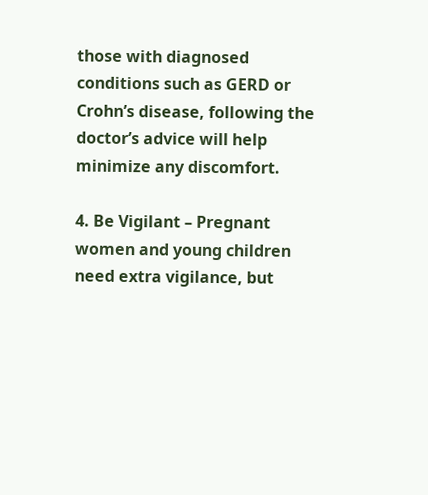those with diagnosed conditions such as GERD or Crohn’s disease, following the doctor’s advice will help minimize any discomfort.

4. Be Vigilant – Pregnant women and young children need extra vigilance, but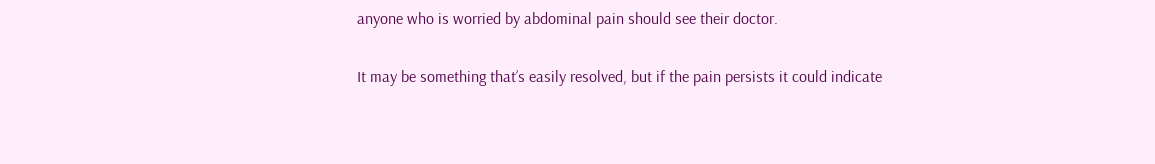anyone who is worried by abdominal pain should see their doctor.

It may be something that’s easily resolved, but if the pain persists it could indicate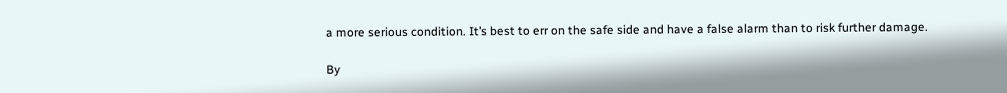a more serious condition. It’s best to err on the safe side and have a false alarm than to risk further damage.

By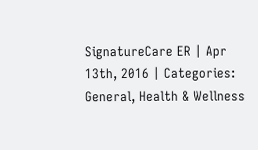SignatureCare ER | Apr 13th, 2016 | Categories: General, Health & Wellness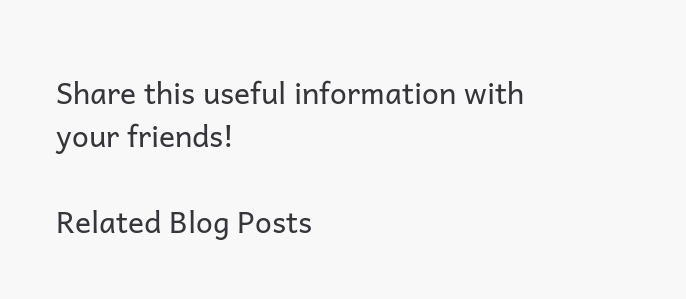Share this useful information with your friends!

Related Blog Posts